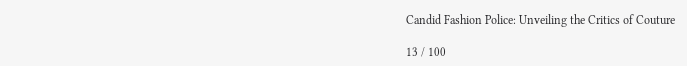Candid Fashion Police: Unveiling the Critics of Couture

13 / 100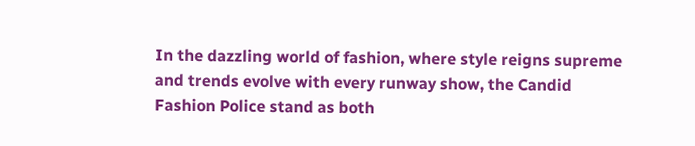In the dazzling world of fashion, where style reigns supreme and trends evolve with every runway show, the Candid Fashion Police stand as both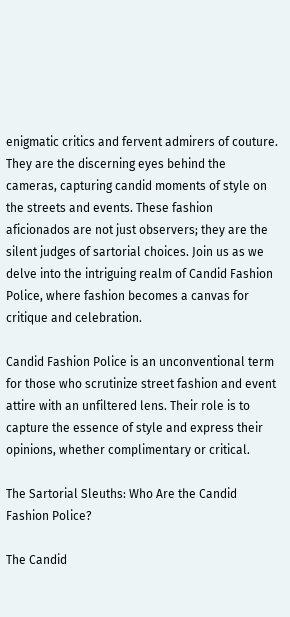enigmatic critics and fervent admirers of couture. They are the discerning eyes behind the cameras, capturing candid moments of style on the streets and events. These fashion aficionados are not just observers; they are the silent judges of sartorial choices. Join us as we delve into the intriguing realm of Candid Fashion Police, where fashion becomes a canvas for critique and celebration.

Candid Fashion Police is an unconventional term for those who scrutinize street fashion and event attire with an unfiltered lens. Their role is to capture the essence of style and express their opinions, whether complimentary or critical.

The Sartorial Sleuths: Who Are the Candid Fashion Police?

The Candid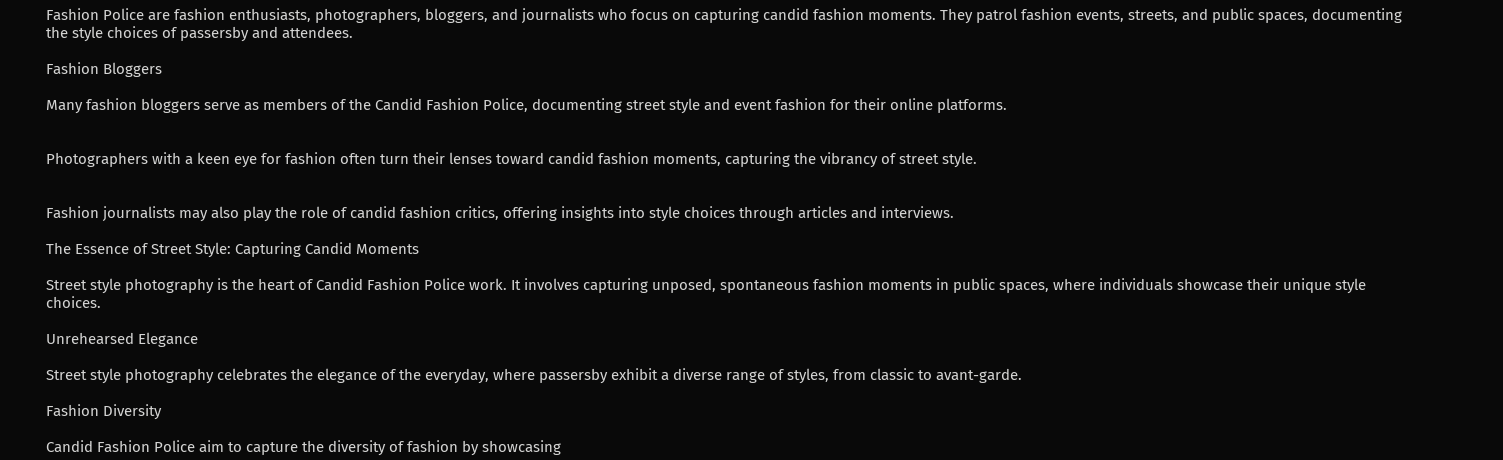Fashion Police are fashion enthusiasts, photographers, bloggers, and journalists who focus on capturing candid fashion moments. They patrol fashion events, streets, and public spaces, documenting the style choices of passersby and attendees.

Fashion Bloggers

Many fashion bloggers serve as members of the Candid Fashion Police, documenting street style and event fashion for their online platforms.


Photographers with a keen eye for fashion often turn their lenses toward candid fashion moments, capturing the vibrancy of street style.


Fashion journalists may also play the role of candid fashion critics, offering insights into style choices through articles and interviews.

The Essence of Street Style: Capturing Candid Moments

Street style photography is the heart of Candid Fashion Police work. It involves capturing unposed, spontaneous fashion moments in public spaces, where individuals showcase their unique style choices.

Unrehearsed Elegance

Street style photography celebrates the elegance of the everyday, where passersby exhibit a diverse range of styles, from classic to avant-garde.

Fashion Diversity

Candid Fashion Police aim to capture the diversity of fashion by showcasing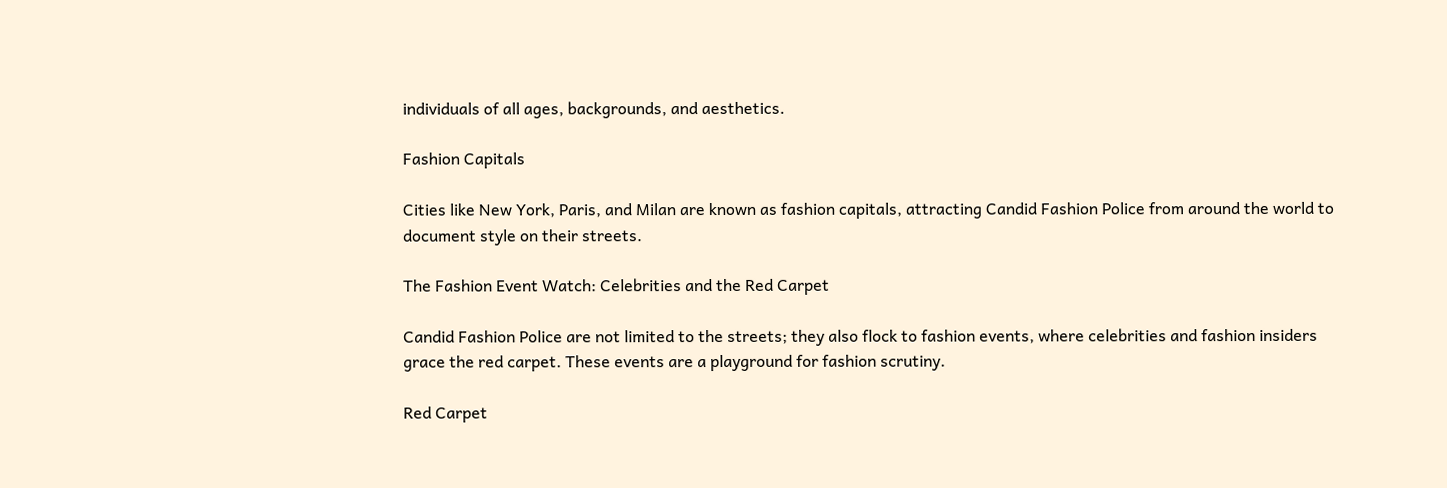individuals of all ages, backgrounds, and aesthetics.

Fashion Capitals

Cities like New York, Paris, and Milan are known as fashion capitals, attracting Candid Fashion Police from around the world to document style on their streets.

The Fashion Event Watch: Celebrities and the Red Carpet

Candid Fashion Police are not limited to the streets; they also flock to fashion events, where celebrities and fashion insiders grace the red carpet. These events are a playground for fashion scrutiny.

Red Carpet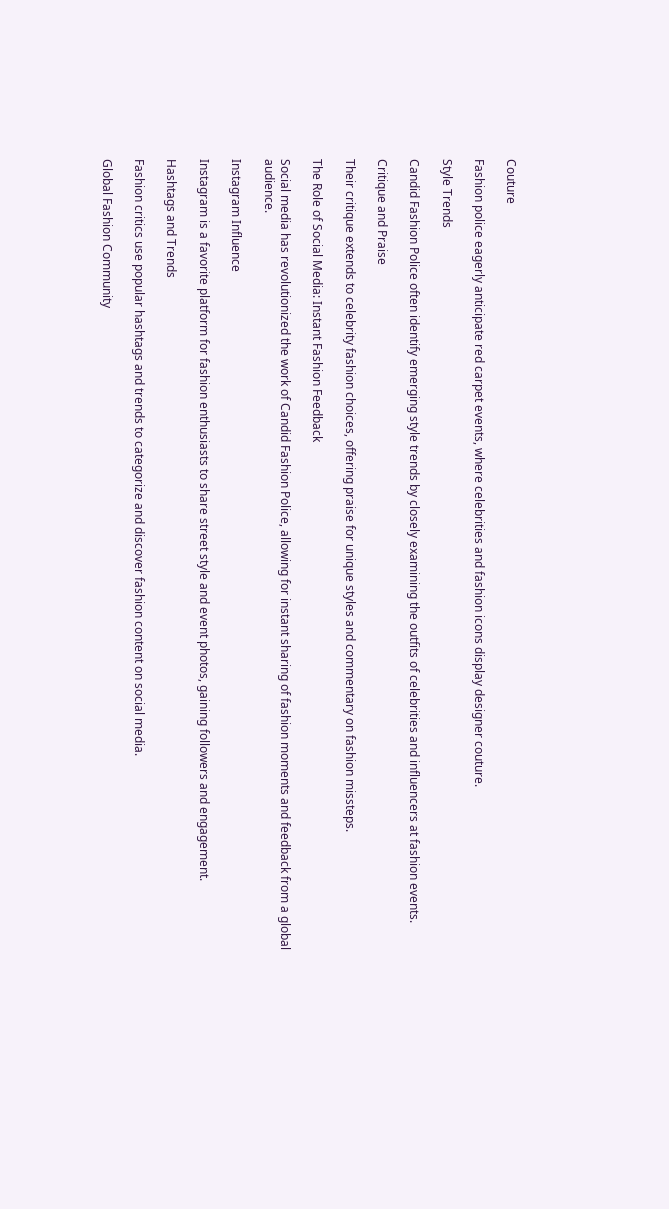Couture

Fashion police eagerly anticipate red carpet events, where celebrities and fashion icons display designer couture.

Style Trends

Candid Fashion Police often identify emerging style trends by closely examining the outfits of celebrities and influencers at fashion events.

Critique and Praise

Their critique extends to celebrity fashion choices, offering praise for unique styles and commentary on fashion missteps.

The Role of Social Media: Instant Fashion Feedback

Social media has revolutionized the work of Candid Fashion Police, allowing for instant sharing of fashion moments and feedback from a global audience.

Instagram Influence

Instagram is a favorite platform for fashion enthusiasts to share street style and event photos, gaining followers and engagement.

Hashtags and Trends

Fashion critics use popular hashtags and trends to categorize and discover fashion content on social media.

Global Fashion Community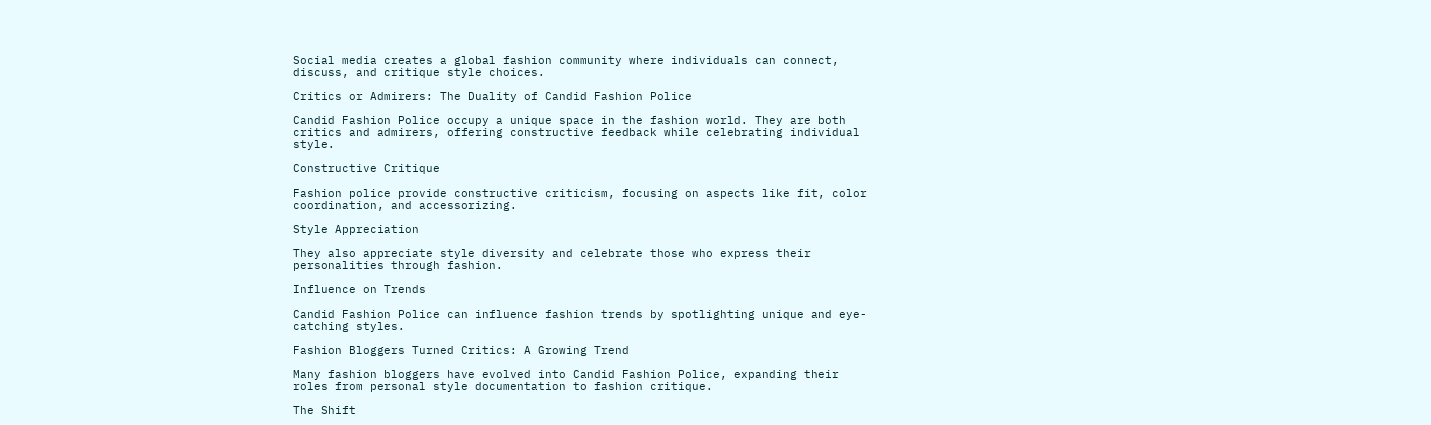Social media creates a global fashion community where individuals can connect, discuss, and critique style choices.

Critics or Admirers: The Duality of Candid Fashion Police

Candid Fashion Police occupy a unique space in the fashion world. They are both critics and admirers, offering constructive feedback while celebrating individual style.

Constructive Critique

Fashion police provide constructive criticism, focusing on aspects like fit, color coordination, and accessorizing.

Style Appreciation

They also appreciate style diversity and celebrate those who express their personalities through fashion.

Influence on Trends

Candid Fashion Police can influence fashion trends by spotlighting unique and eye-catching styles.

Fashion Bloggers Turned Critics: A Growing Trend

Many fashion bloggers have evolved into Candid Fashion Police, expanding their roles from personal style documentation to fashion critique.

The Shift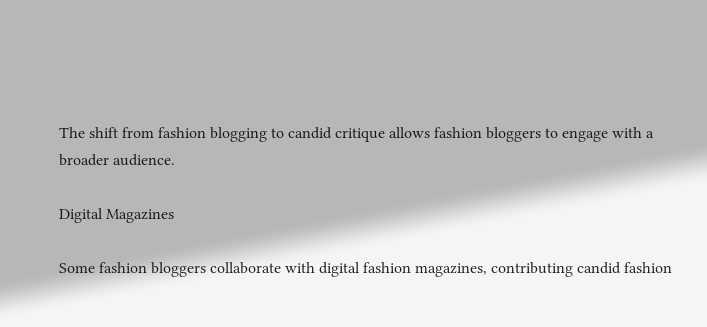The shift from fashion blogging to candid critique allows fashion bloggers to engage with a broader audience.

Digital Magazines

Some fashion bloggers collaborate with digital fashion magazines, contributing candid fashion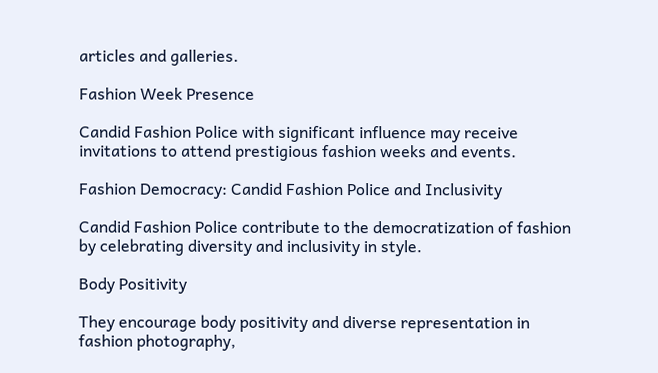articles and galleries.

Fashion Week Presence

Candid Fashion Police with significant influence may receive invitations to attend prestigious fashion weeks and events.

Fashion Democracy: Candid Fashion Police and Inclusivity

Candid Fashion Police contribute to the democratization of fashion by celebrating diversity and inclusivity in style.

Body Positivity

They encourage body positivity and diverse representation in fashion photography,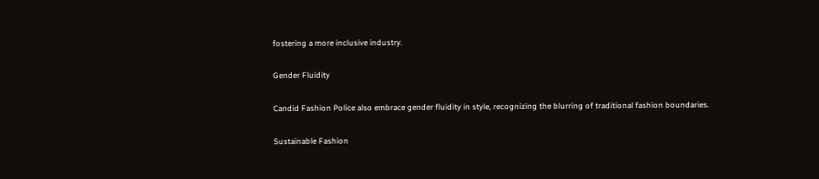fostering a more inclusive industry.

Gender Fluidity

Candid Fashion Police also embrace gender fluidity in style, recognizing the blurring of traditional fashion boundaries.

Sustainable Fashion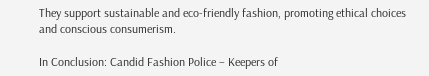They support sustainable and eco-friendly fashion, promoting ethical choices and conscious consumerism.

In Conclusion: Candid Fashion Police – Keepers of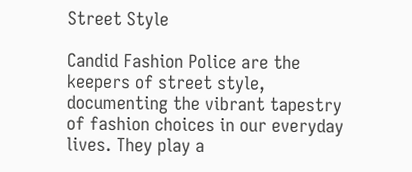Street Style

Candid Fashion Police are the keepers of street style, documenting the vibrant tapestry of fashion choices in our everyday lives. They play a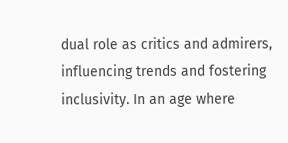dual role as critics and admirers, influencing trends and fostering inclusivity. In an age where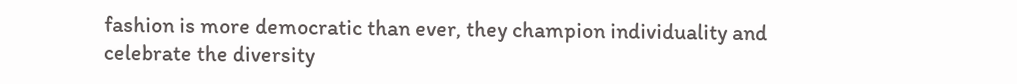fashion is more democratic than ever, they champion individuality and celebrate the diversity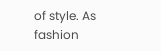of style. As fashion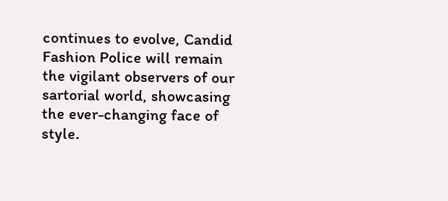continues to evolve, Candid Fashion Police will remain the vigilant observers of our sartorial world, showcasing the ever-changing face of style.